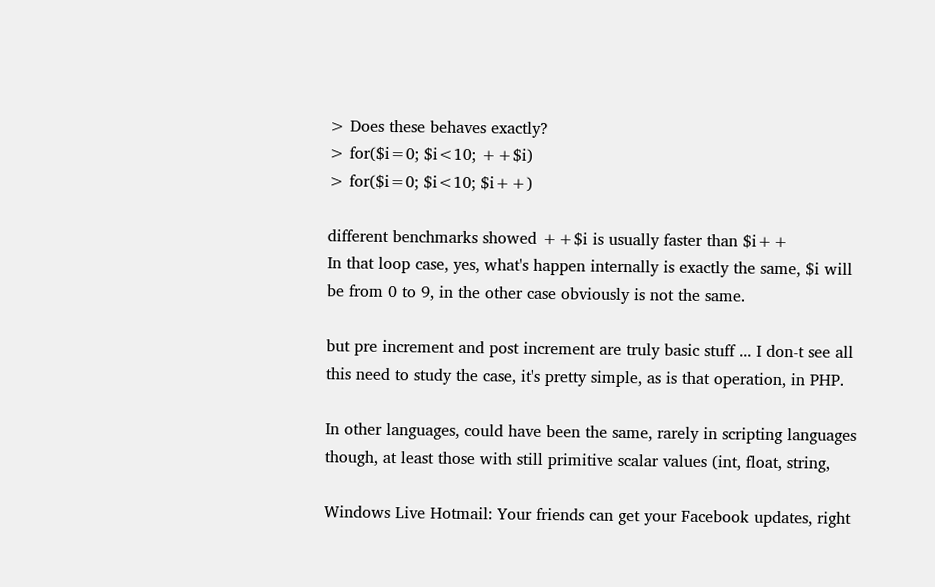> Does these behaves exactly?
> for($i=0; $i<10; ++$i)
> for($i=0; $i<10; $i++)

different benchmarks showed ++$i is usually faster than $i++
In that loop case, yes, what's happen internally is exactly the same, $i will
be from 0 to 9, in the other case obviously is not the same.

but pre increment and post increment are truly basic stuff ... I don-t see all
this need to study the case, it's pretty simple, as is that operation, in PHP.

In other languages, could have been the same, rarely in scripting languages
though, at least those with still primitive scalar values (int, float, string,

Windows Live Hotmail: Your friends can get your Facebook updates, right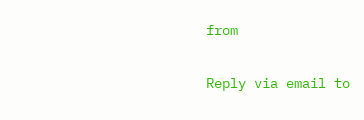from

Reply via email to